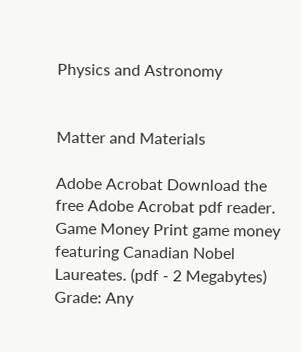Physics and Astronomy


Matter and Materials

Adobe Acrobat Download the free Adobe Acrobat pdf reader.
Game Money Print game money featuring Canadian Nobel Laureates. (pdf - 2 Megabytes)
Grade: Any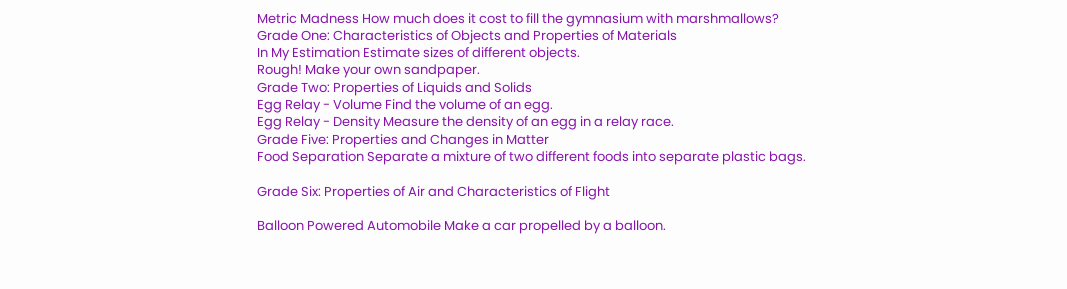Metric Madness How much does it cost to fill the gymnasium with marshmallows?
Grade One: Characteristics of Objects and Properties of Materials
In My Estimation Estimate sizes of different objects.
Rough! Make your own sandpaper.
Grade Two: Properties of Liquids and Solids
Egg Relay - Volume Find the volume of an egg.
Egg Relay - Density Measure the density of an egg in a relay race.
Grade Five: Properties and Changes in Matter
Food Separation Separate a mixture of two different foods into separate plastic bags.

Grade Six: Properties of Air and Characteristics of Flight

Balloon Powered Automobile Make a car propelled by a balloon.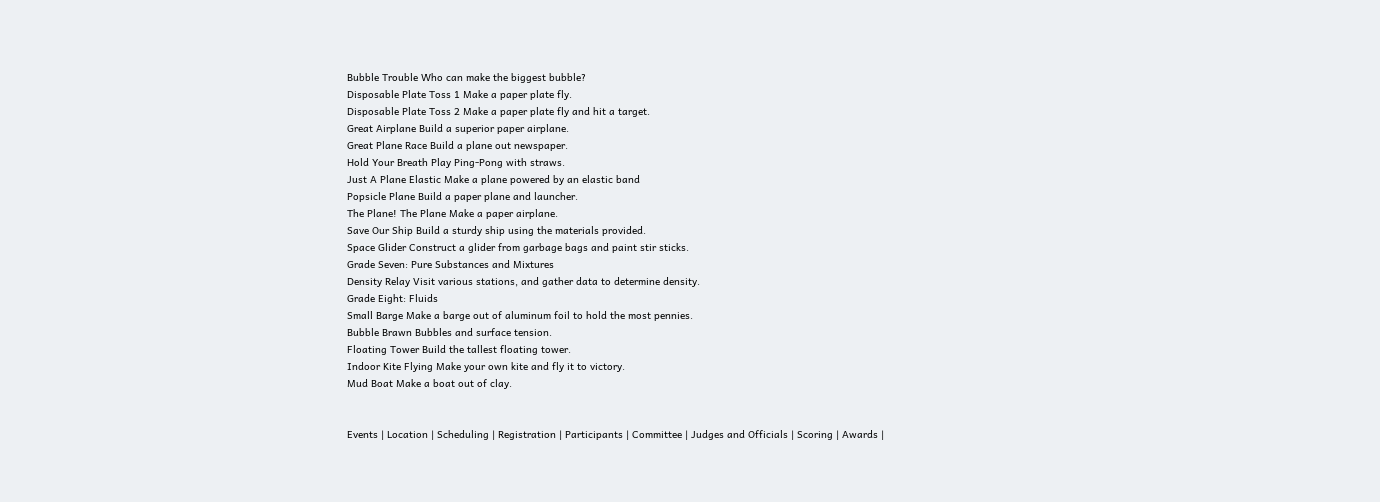Bubble Trouble Who can make the biggest bubble?
Disposable Plate Toss 1 Make a paper plate fly.
Disposable Plate Toss 2 Make a paper plate fly and hit a target.
Great Airplane Build a superior paper airplane.
Great Plane Race Build a plane out newspaper.
Hold Your Breath Play Ping-Pong with straws.
Just A Plane Elastic Make a plane powered by an elastic band
Popsicle Plane Build a paper plane and launcher.
The Plane! The Plane Make a paper airplane.
Save Our Ship Build a sturdy ship using the materials provided.
Space Glider Construct a glider from garbage bags and paint stir sticks.
Grade Seven: Pure Substances and Mixtures
Density Relay Visit various stations, and gather data to determine density.
Grade Eight: Fluids
Small Barge Make a barge out of aluminum foil to hold the most pennies.
Bubble Brawn Bubbles and surface tension.
Floating Tower Build the tallest floating tower.
Indoor Kite Flying Make your own kite and fly it to victory.
Mud Boat Make a boat out of clay.


Events | Location | Scheduling | Registration | Participants | Committee | Judges and Officials | Scoring | Awards |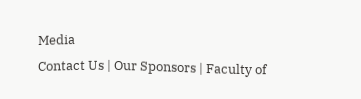Media
Contact Us | Our Sponsors | Faculty of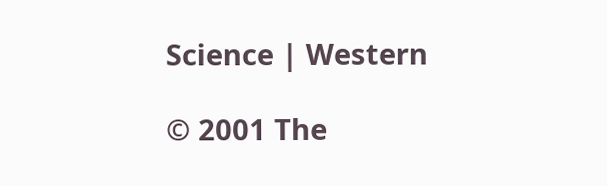Science | Western

© 2001 The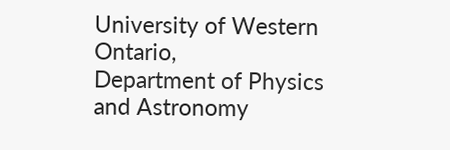University of Western Ontario,
Department of Physics and Astronomy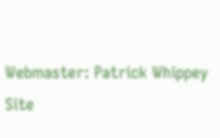Webmaster: Patrick Whippey
Site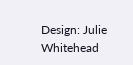Design: Julie Whitehead